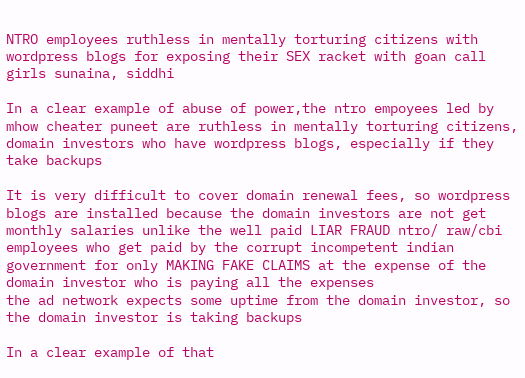NTRO employees ruthless in mentally torturing citizens with wordpress blogs for exposing their SEX racket with goan call girls sunaina, siddhi

In a clear example of abuse of power,the ntro empoyees led by mhow cheater puneet are ruthless in mentally torturing citizens, domain investors who have wordpress blogs, especially if they take backups

It is very difficult to cover domain renewal fees, so wordpress blogs are installed because the domain investors are not get monthly salaries unlike the well paid LIAR FRAUD ntro/ raw/cbi employees who get paid by the corrupt incompetent indian government for only MAKING FAKE CLAIMS at the expense of the domain investor who is paying all the expenses
the ad network expects some uptime from the domain investor, so the domain investor is taking backups

In a clear example of that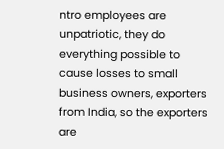ntro employees are unpatriotic, they do everything possible to cause losses to small business owners, exporters from India, so the exporters are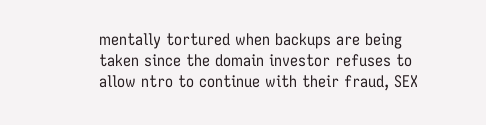mentally tortured when backups are being taken since the domain investor refuses to allow ntro to continue with their fraud, SEX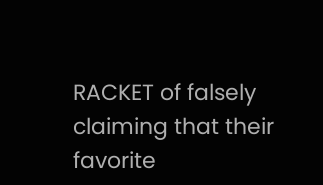RACKET of falsely claiming that their favorite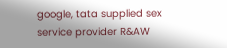google, tata supplied sex service provider R&AW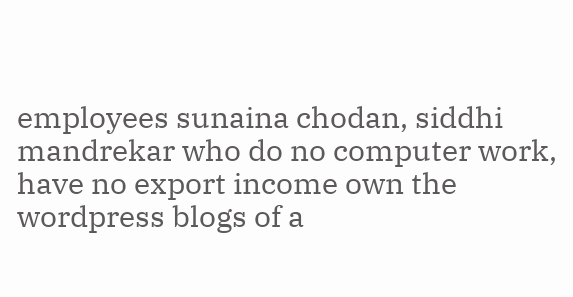employees sunaina chodan, siddhi mandrekar who do no computer work, have no export income own the wordpress blogs of a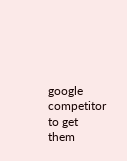google competitor to get them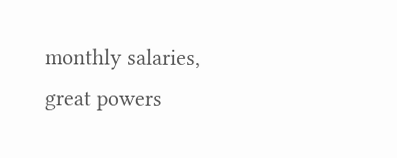monthly salaries, great powers